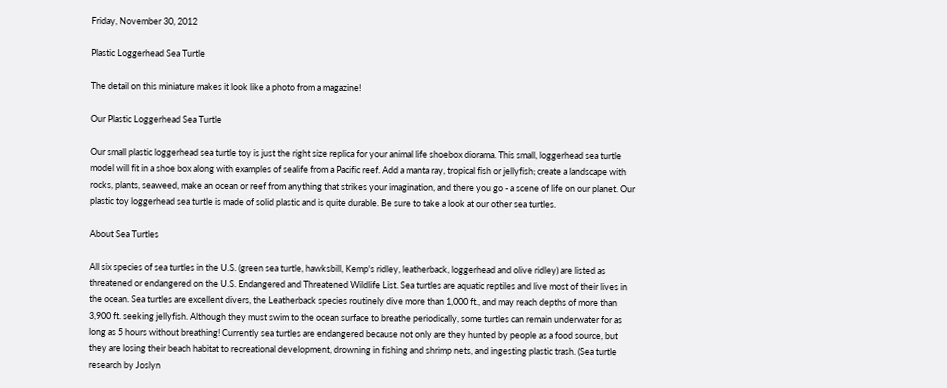Friday, November 30, 2012

Plastic Loggerhead Sea Turtle

The detail on this miniature makes it look like a photo from a magazine!

Our Plastic Loggerhead Sea Turtle

Our small plastic loggerhead sea turtle toy is just the right size replica for your animal life shoebox diorama. This small, loggerhead sea turtle model will fit in a shoe box along with examples of sealife from a Pacific reef. Add a manta ray, tropical fish or jellyfish; create a landscape with rocks, plants, seaweed, make an ocean or reef from anything that strikes your imagination, and there you go - a scene of life on our planet. Our plastic toy loggerhead sea turtle is made of solid plastic and is quite durable. Be sure to take a look at our other sea turtles.

About Sea Turtles

All six species of sea turtles in the U.S. (green sea turtle, hawksbill, Kemp's ridley, leatherback, loggerhead and olive ridley) are listed as threatened or endangered on the U.S. Endangered and Threatened Wildlife List. Sea turtles are aquatic reptiles and live most of their lives in the ocean. Sea turtles are excellent divers, the Leatherback species routinely dive more than 1,000 ft., and may reach depths of more than 3,900 ft. seeking jellyfish. Although they must swim to the ocean surface to breathe periodically, some turtles can remain underwater for as long as 5 hours without breathing! Currently sea turtles are endangered because not only are they hunted by people as a food source, but they are losing their beach habitat to recreational development, drowning in fishing and shrimp nets, and ingesting plastic trash. (Sea turtle research by Joslyn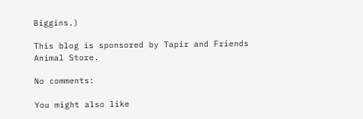Biggins.)

This blog is sponsored by Tapir and Friends Animal Store.

No comments:

You might also like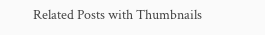Related Posts with Thumbnails